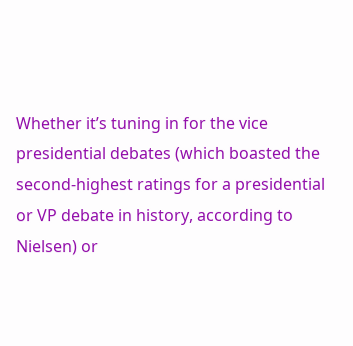Whether it’s tuning in for the vice presidential debates (which boasted the second-highest ratings for a presidential or VP debate in history, according to Nielsen) or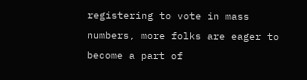registering to vote in mass numbers, more folks are eager to become a part of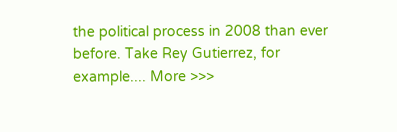the political process in 2008 than ever before. Take Rey Gutierrez, for example.... More >>>